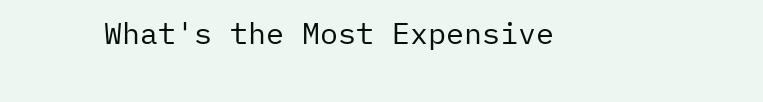What's the Most Expensive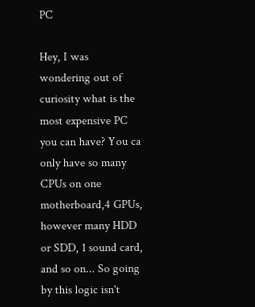PC

Hey, I was wondering out of curiosity what is the most expensive PC you can have? You ca only have so many CPUs on one motherboard,4 GPUs, however many HDD or SDD, 1 sound card, and so on... So going by this logic isn't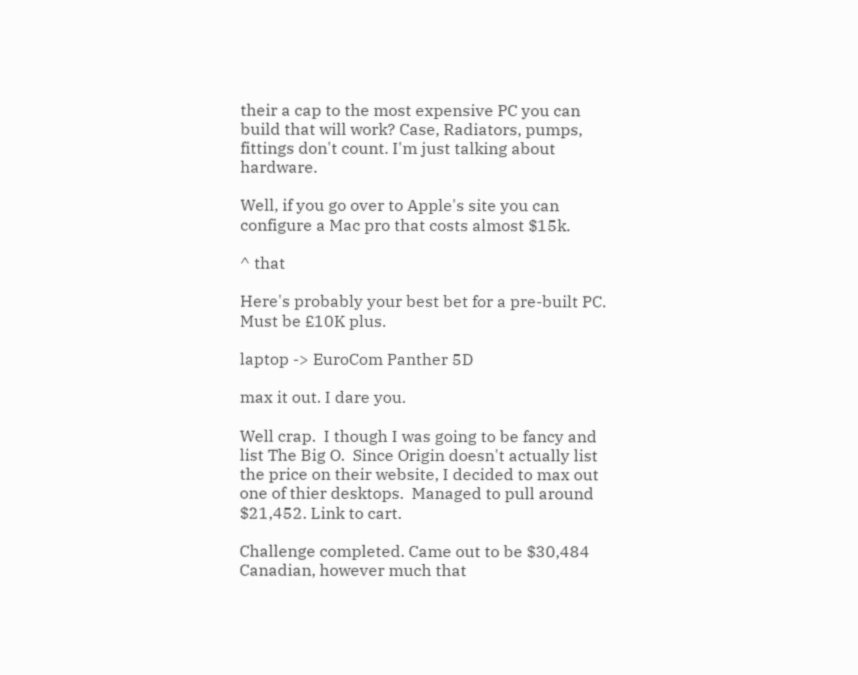their a cap to the most expensive PC you can build that will work? Case, Radiators, pumps, fittings don't count. I'm just talking about hardware.

Well, if you go over to Apple's site you can configure a Mac pro that costs almost $15k.

^ that

Here's probably your best bet for a pre-built PC. Must be £10K plus.

laptop -> EuroCom Panther 5D

max it out. I dare you.

Well crap.  I though I was going to be fancy and list The Big O.  Since Origin doesn't actually list the price on their website, I decided to max out one of thier desktops.  Managed to pull around $21,452. Link to cart.

Challenge completed. Came out to be $30,484 Canadian, however much that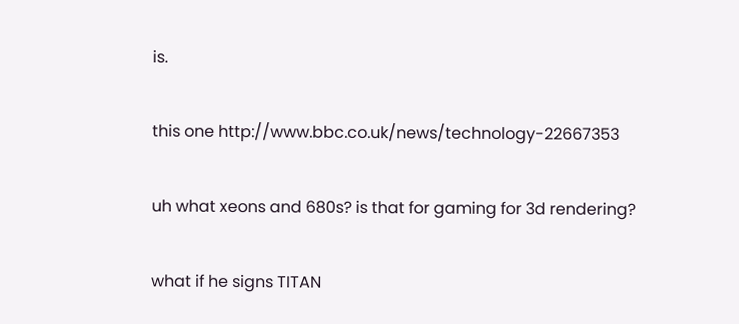is.

this one http://www.bbc.co.uk/news/technology-22667353

uh what xeons and 680s? is that for gaming for 3d rendering?

what if he signs TITAN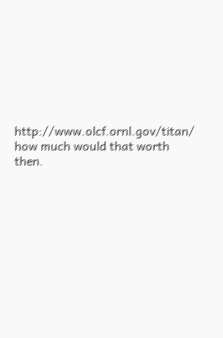http://www.olcf.ornl.gov/titan/ how much would that worth then.